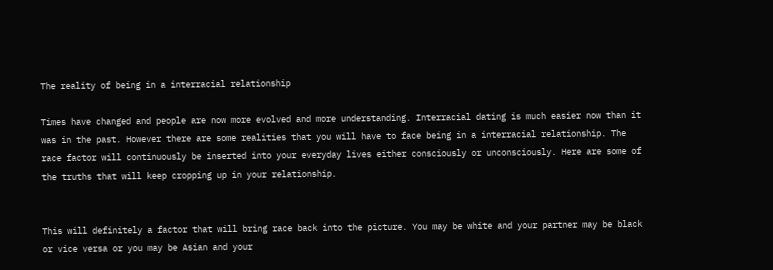The reality of being in a interracial relationship

Times have changed and people are now more evolved and more understanding. Interracial dating is much easier now than it was in the past. However there are some realities that you will have to face being in a interracial relationship. The race factor will continuously be inserted into your everyday lives either consciously or unconsciously. Here are some of the truths that will keep cropping up in your relationship.


This will definitely a factor that will bring race back into the picture. You may be white and your partner may be black or vice versa or you may be Asian and your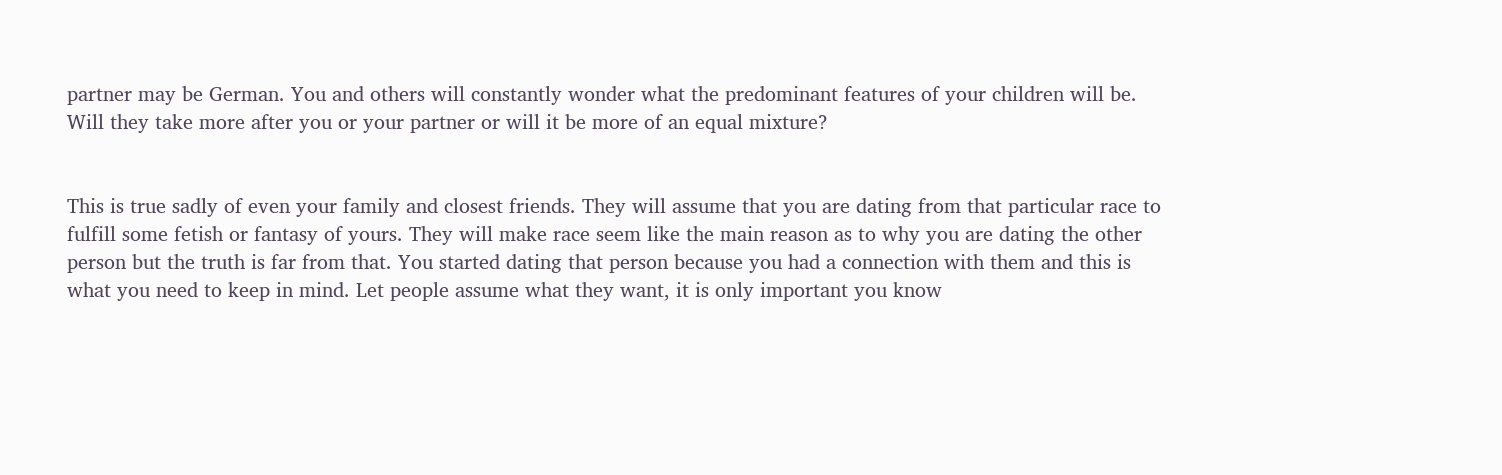partner may be German. You and others will constantly wonder what the predominant features of your children will be. Will they take more after you or your partner or will it be more of an equal mixture?


This is true sadly of even your family and closest friends. They will assume that you are dating from that particular race to fulfill some fetish or fantasy of yours. They will make race seem like the main reason as to why you are dating the other person but the truth is far from that. You started dating that person because you had a connection with them and this is what you need to keep in mind. Let people assume what they want, it is only important you know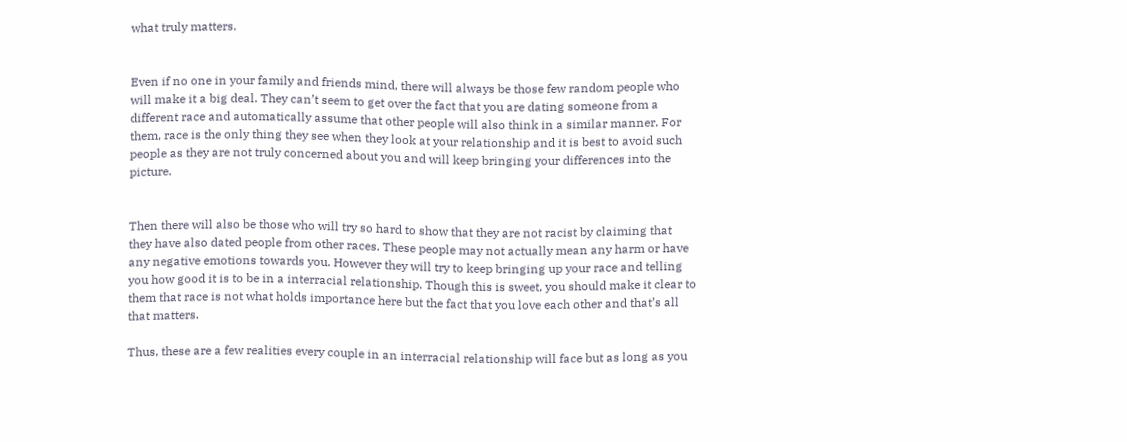what truly matters.


Even if no one in your family and friends mind, there will always be those few random people who will make it a big deal. They can’t seem to get over the fact that you are dating someone from a different race and automatically assume that other people will also think in a similar manner. For them, race is the only thing they see when they look at your relationship and it is best to avoid such people as they are not truly concerned about you and will keep bringing your differences into the picture.


Then there will also be those who will try so hard to show that they are not racist by claiming that they have also dated people from other races. These people may not actually mean any harm or have any negative emotions towards you. However they will try to keep bringing up your race and telling you how good it is to be in a interracial relationship. Though this is sweet, you should make it clear to them that race is not what holds importance here but the fact that you love each other and that’s all that matters.

Thus, these are a few realities every couple in an interracial relationship will face but as long as you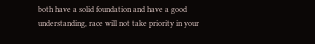both have a solid foundation and have a good understanding, race will not take priority in your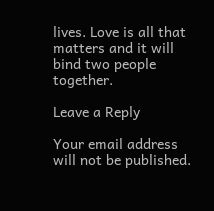lives. Love is all that matters and it will bind two people together.

Leave a Reply

Your email address will not be published.